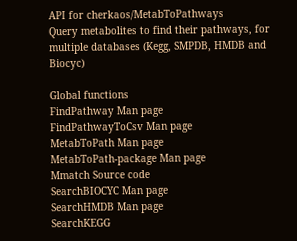API for cherkaos/MetabToPathways
Query metabolites to find their pathways, for multiple databases (Kegg, SMPDB, HMDB and Biocyc)

Global functions
FindPathway Man page
FindPathwayToCsv Man page
MetabToPath Man page
MetabToPath-package Man page
Mmatch Source code
SearchBIOCYC Man page
SearchHMDB Man page
SearchKEGG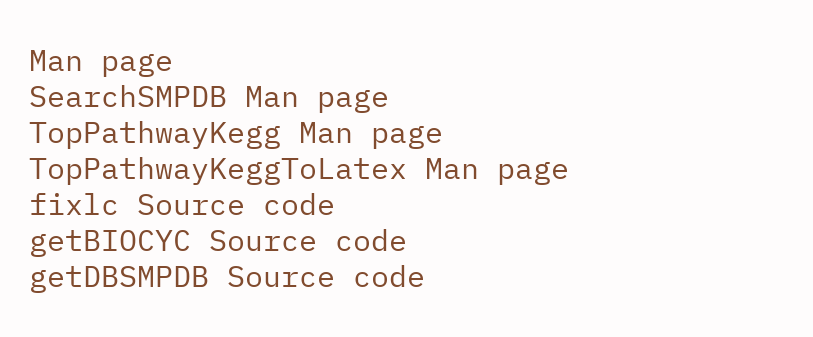Man page
SearchSMPDB Man page
TopPathwayKegg Man page
TopPathwayKeggToLatex Man page
fixlc Source code
getBIOCYC Source code
getDBSMPDB Source code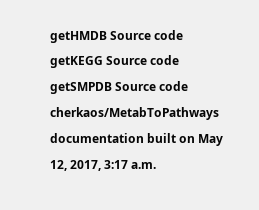getHMDB Source code
getKEGG Source code
getSMPDB Source code
cherkaos/MetabToPathways documentation built on May 12, 2017, 3:17 a.m.